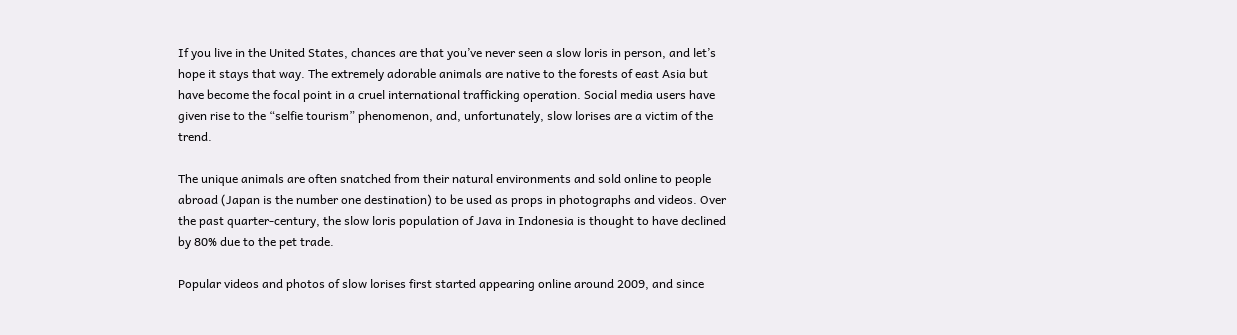If you live in the United States, chances are that you’ve never seen a slow loris in person, and let’s hope it stays that way. The extremely adorable animals are native to the forests of east Asia but have become the focal point in a cruel international trafficking operation. Social media users have given rise to the “selfie tourism” phenomenon, and, unfortunately, slow lorises are a victim of the trend.

The unique animals are often snatched from their natural environments and sold online to people abroad (Japan is the number one destination) to be used as props in photographs and videos. Over the past quarter-century, the slow loris population of Java in Indonesia is thought to have declined by 80% due to the pet trade.

Popular videos and photos of slow lorises first started appearing online around 2009, and since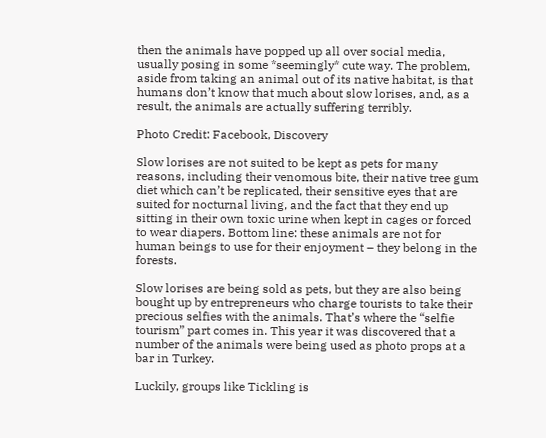then the animals have popped up all over social media, usually posing in some *seemingly* cute way. The problem, aside from taking an animal out of its native habitat, is that humans don’t know that much about slow lorises, and, as a result, the animals are actually suffering terribly.

Photo Credit: Facebook, Discovery

Slow lorises are not suited to be kept as pets for many reasons, including their venomous bite, their native tree gum diet which can’t be replicated, their sensitive eyes that are suited for nocturnal living, and the fact that they end up sitting in their own toxic urine when kept in cages or forced to wear diapers. Bottom line: these animals are not for human beings to use for their enjoyment – they belong in the forests.

Slow lorises are being sold as pets, but they are also being bought up by entrepreneurs who charge tourists to take their precious selfies with the animals. That’s where the “selfie tourism” part comes in. This year it was discovered that a number of the animals were being used as photo props at a bar in Turkey.

Luckily, groups like Tickling is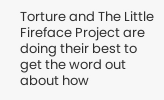Torture and The Little Fireface Project are doing their best to get the word out about how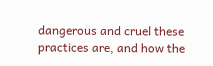dangerous and cruel these practices are, and how the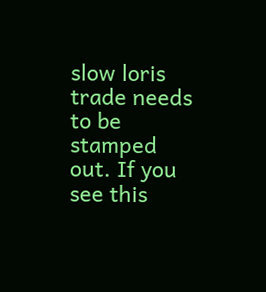slow loris trade needs to be stamped out. If you see this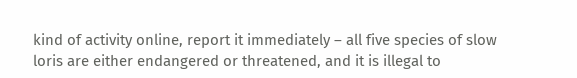kind of activity online, report it immediately – all five species of slow loris are either endangered or threatened, and it is illegal to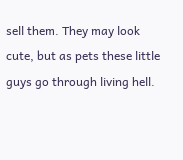sell them. They may look cute, but as pets these little guys go through living hell.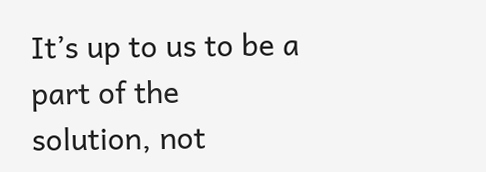It’s up to us to be a part of the solution, not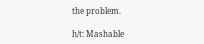the problem.

h/t: Mashable